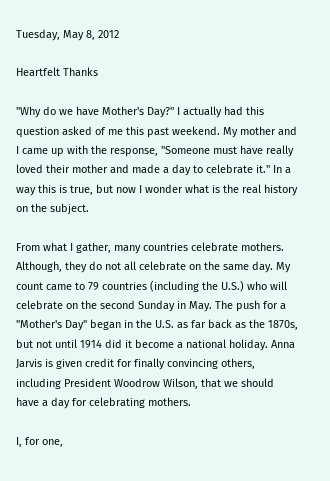Tuesday, May 8, 2012

Heartfelt Thanks

"Why do we have Mother's Day?" I actually had this question asked of me this past weekend. My mother and I came up with the response, "Someone must have really loved their mother and made a day to celebrate it." In a way this is true, but now I wonder what is the real history on the subject.

From what I gather, many countries celebrate mothers. Although, they do not all celebrate on the same day. My count came to 79 countries (including the U.S.) who will celebrate on the second Sunday in May. The push for a "Mother's Day" began in the U.S. as far back as the 1870s, but not until 1914 did it become a national holiday. Anna Jarvis is given credit for finally convincing others, including President Woodrow Wilson, that we should have a day for celebrating mothers.

I, for one,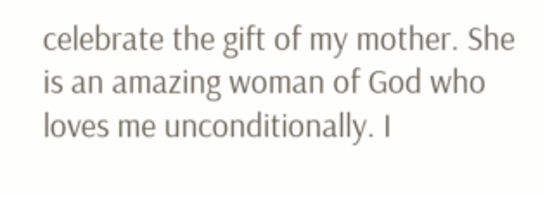celebrate the gift of my mother. She is an amazing woman of God who loves me unconditionally. I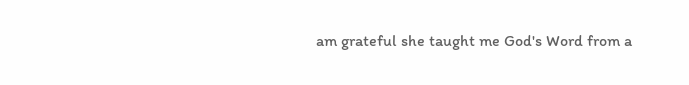am grateful she taught me God's Word from a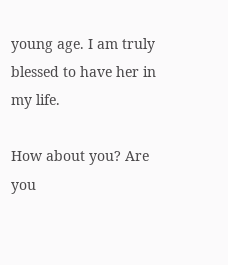young age. I am truly blessed to have her in my life.

How about you? Are you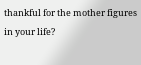thankful for the mother figures in your life?